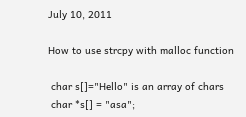July 10, 2011

How to use strcpy with malloc function

 char s[]="Hello" is an array of chars
 char *s[] = "asa";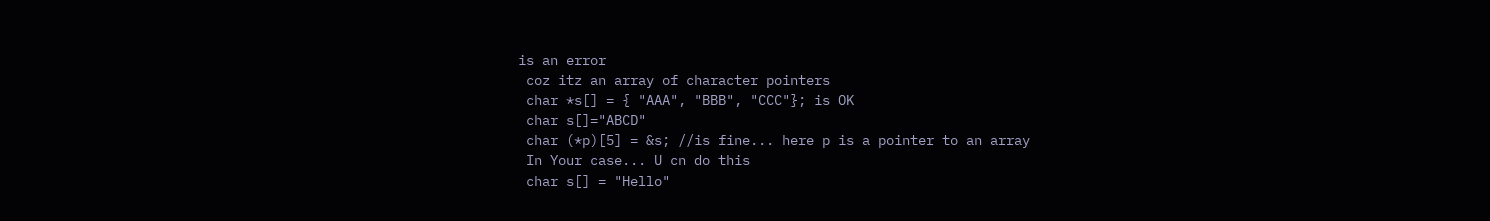is an error
 coz itz an array of character pointers
 char *s[] = { "AAA", "BBB", "CCC"}; is OK
 char s[]="ABCD"
 char (*p)[5] = &s; //is fine... here p is a pointer to an array
 In Your case... U cn do this
 char s[] = "Hello"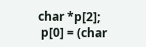char *p[2];
 p[0] = (char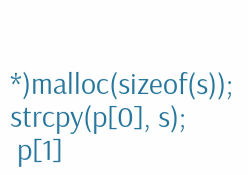*)malloc(sizeof(s)); strcpy(p[0], s);
 p[1]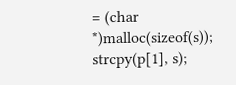= (char *)malloc(sizeof(s)); strcpy(p[1], s);